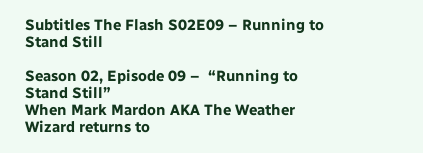Subtitles The Flash S02E09 – Running to Stand Still

Season 02, Episode 09 –  “Running to Stand Still”
When Mark Mardon AKA The Weather Wizard returns to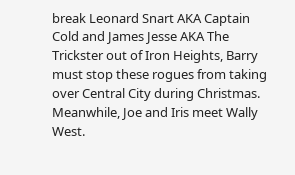break Leonard Snart AKA Captain Cold and James Jesse AKA The Trickster out of Iron Heights, Barry must stop these rogues from taking over Central City during Christmas. Meanwhile, Joe and Iris meet Wally West.